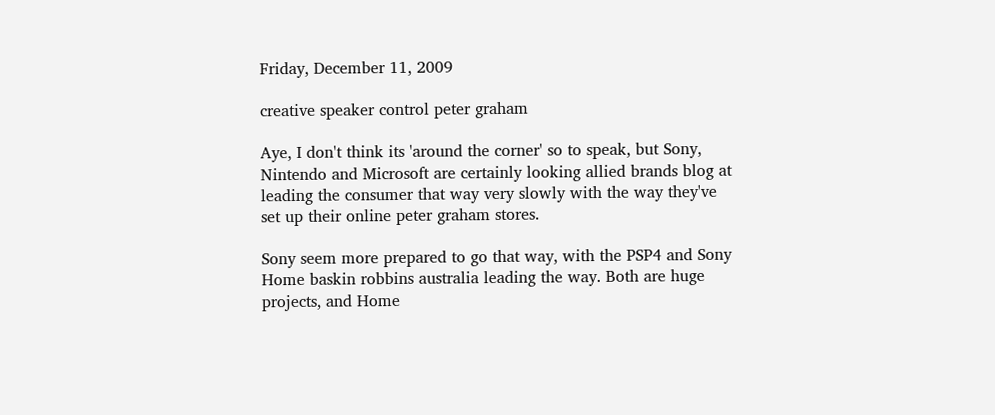Friday, December 11, 2009

creative speaker control peter graham

Aye, I don't think its 'around the corner' so to speak, but Sony, Nintendo and Microsoft are certainly looking allied brands blog at leading the consumer that way very slowly with the way they've set up their online peter graham stores.

Sony seem more prepared to go that way, with the PSP4 and Sony Home baskin robbins australia leading the way. Both are huge projects, and Home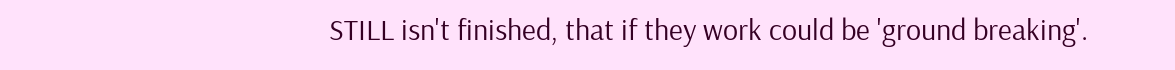STILL isn't finished, that if they work could be 'ground breaking'.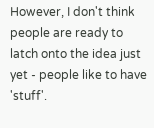However, I don't think people are ready to latch onto the idea just yet - people like to have 'stuff'.